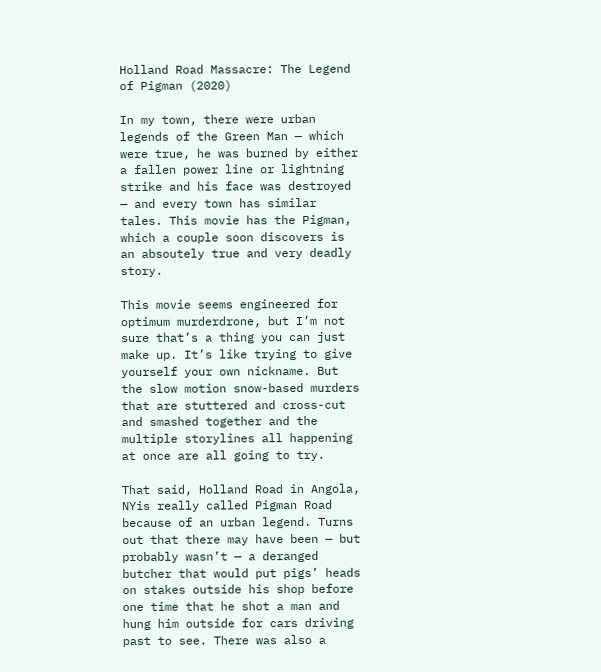Holland Road Massacre: The Legend of Pigman (2020)

In my town, there were urban legends of the Green Man — which were true, he was burned by either a fallen power line or lightning strike and his face was destroyed — and every town has similar tales. This movie has the Pigman, which a couple soon discovers is an absoutely true and very deadly story.

This movie seems engineered for optimum murderdrone, but I’m not sure that’s a thing you can just make up. It’s like trying to give yourself your own nickname. But the slow motion snow-based murders that are stuttered and cross-cut and smashed together and the multiple storylines all happening at once are all going to try.

That said, Holland Road in Angola, NYis really called Pigman Road because of an urban legend. Turns out that there may have been — but probably wasn’t — a deranged butcher that would put pigs’ heads on stakes outside his shop before one time that he shot a man and hung him outside for cars driving past to see. There was also a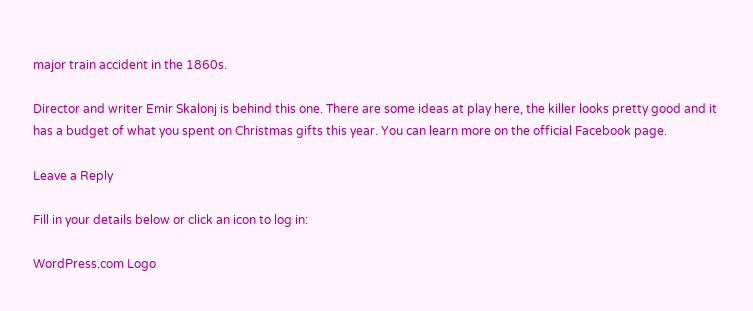major train accident in the 1860s.

Director and writer Emir Skalonj is behind this one. There are some ideas at play here, the killer looks pretty good and it has a budget of what you spent on Christmas gifts this year. You can learn more on the official Facebook page.

Leave a Reply

Fill in your details below or click an icon to log in:

WordPress.com Logo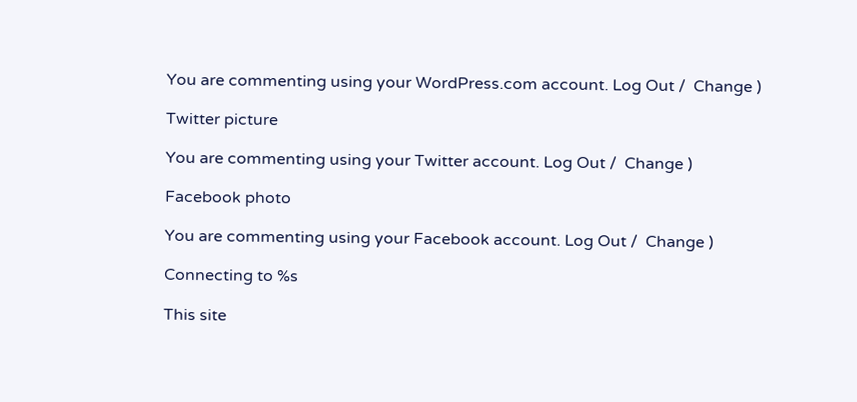You are commenting using your WordPress.com account. Log Out /  Change )

Twitter picture

You are commenting using your Twitter account. Log Out /  Change )

Facebook photo

You are commenting using your Facebook account. Log Out /  Change )

Connecting to %s

This site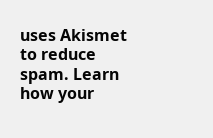uses Akismet to reduce spam. Learn how your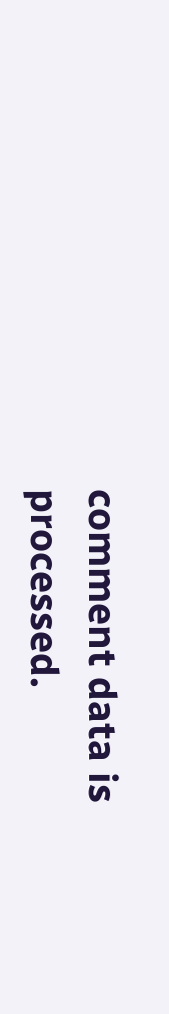comment data is processed.